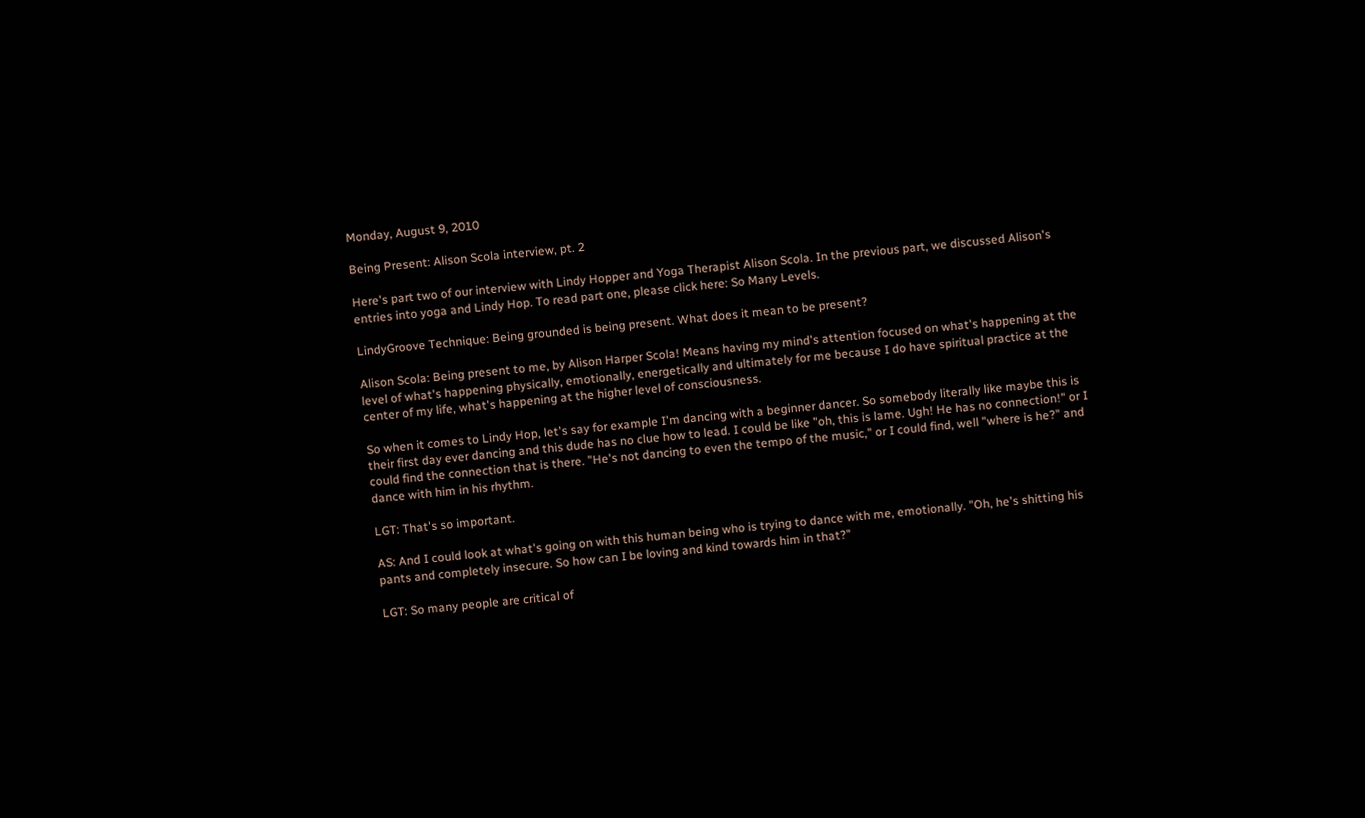Monday, August 9, 2010

Being Present: Alison Scola interview, pt. 2

Here's part two of our interview with Lindy Hopper and Yoga Therapist Alison Scola. In the previous part, we discussed Alison's entries into yoga and Lindy Hop. To read part one, please click here: So Many Levels.

LindyGroove Technique: Being grounded is being present. What does it mean to be present?

Alison Scola: Being present to me, by Alison Harper Scola! Means having my mind's attention focused on what's happening at the level of what's happening physically, emotionally, energetically and ultimately for me because I do have spiritual practice at the center of my life, what's happening at the higher level of consciousness.

So when it comes to Lindy Hop, let's say for example I'm dancing with a beginner dancer. So somebody literally like maybe this is their first day ever dancing and this dude has no clue how to lead. I could be like "oh, this is lame. Ugh! He has no connection!" or I could find the connection that is there. "He's not dancing to even the tempo of the music," or I could find, well "where is he?" and dance with him in his rhythm.

LGT: That's so important.

AS: And I could look at what's going on with this human being who is trying to dance with me, emotionally. "Oh, he's shitting his pants and completely insecure. So how can I be loving and kind towards him in that?"

LGT: So many people are critical of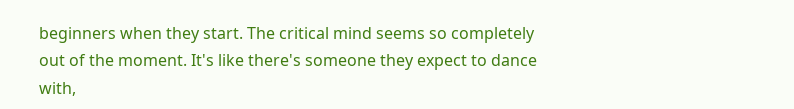beginners when they start. The critical mind seems so completely out of the moment. It's like there's someone they expect to dance with,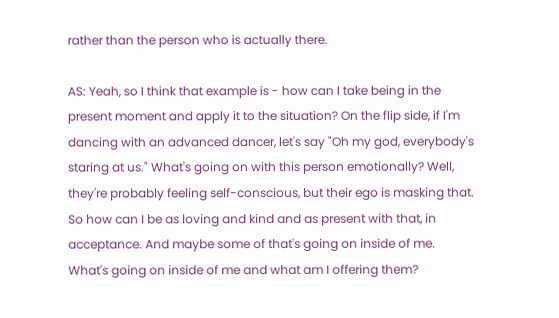rather than the person who is actually there.

AS: Yeah, so I think that example is - how can I take being in the present moment and apply it to the situation? On the flip side, if I'm dancing with an advanced dancer, let's say "Oh my god, everybody's staring at us." What's going on with this person emotionally? Well, they're probably feeling self-conscious, but their ego is masking that. So how can I be as loving and kind and as present with that, in acceptance. And maybe some of that's going on inside of me. What's going on inside of me and what am I offering them?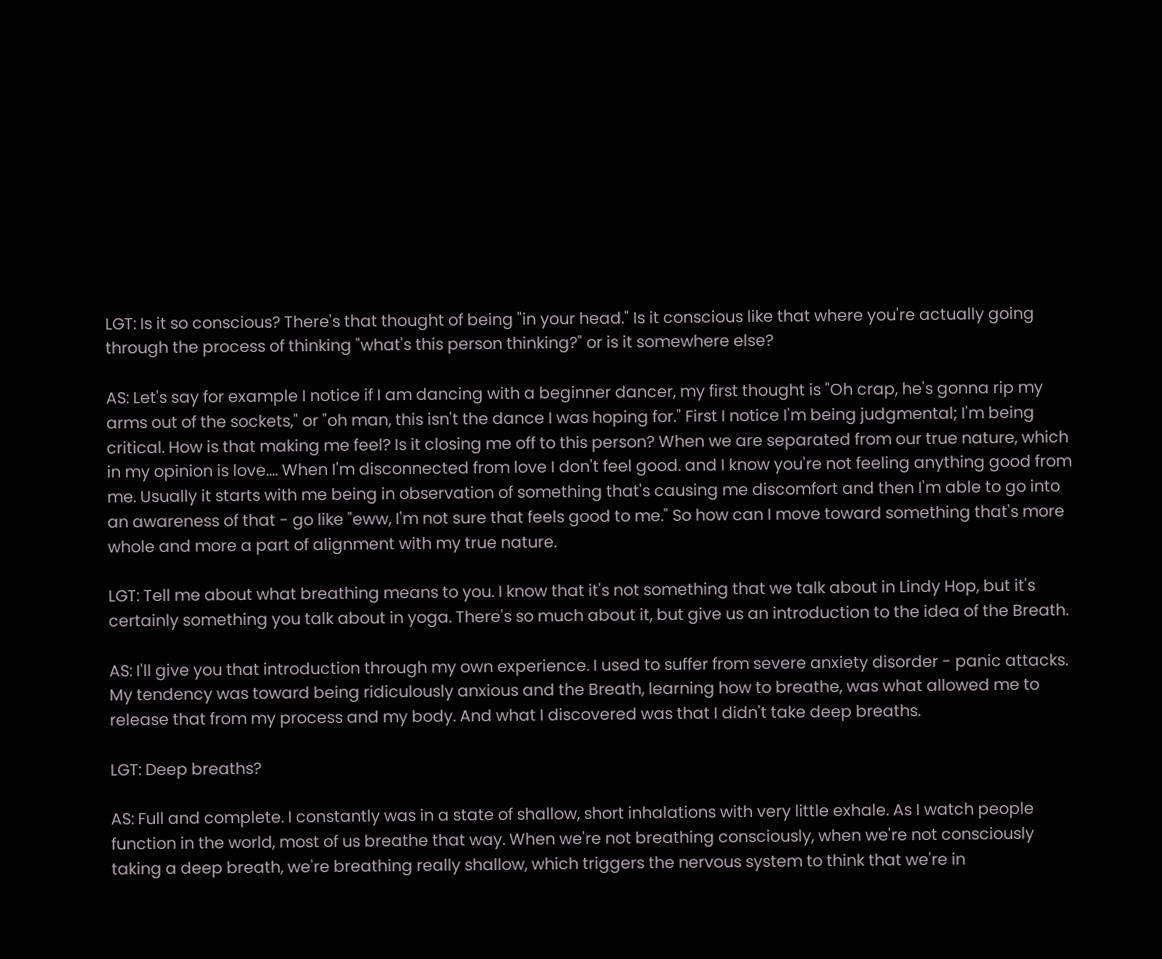LGT: Is it so conscious? There's that thought of being "in your head." Is it conscious like that where you're actually going through the process of thinking "what's this person thinking?" or is it somewhere else?

AS: Let's say for example I notice if I am dancing with a beginner dancer, my first thought is "Oh crap, he's gonna rip my arms out of the sockets," or "oh man, this isn't the dance I was hoping for." First I notice I'm being judgmental; I'm being critical. How is that making me feel? Is it closing me off to this person? When we are separated from our true nature, which in my opinion is love.... When I'm disconnected from love I don't feel good. and I know you're not feeling anything good from me. Usually it starts with me being in observation of something that's causing me discomfort and then I'm able to go into an awareness of that - go like "eww, I'm not sure that feels good to me." So how can I move toward something that's more whole and more a part of alignment with my true nature.

LGT: Tell me about what breathing means to you. I know that it's not something that we talk about in Lindy Hop, but it's certainly something you talk about in yoga. There's so much about it, but give us an introduction to the idea of the Breath.

AS: I'll give you that introduction through my own experience. I used to suffer from severe anxiety disorder - panic attacks. My tendency was toward being ridiculously anxious and the Breath, learning how to breathe, was what allowed me to release that from my process and my body. And what I discovered was that I didn't take deep breaths.

LGT: Deep breaths?

AS: Full and complete. I constantly was in a state of shallow, short inhalations with very little exhale. As I watch people function in the world, most of us breathe that way. When we're not breathing consciously, when we're not consciously taking a deep breath, we're breathing really shallow, which triggers the nervous system to think that we're in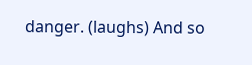danger. (laughs) And so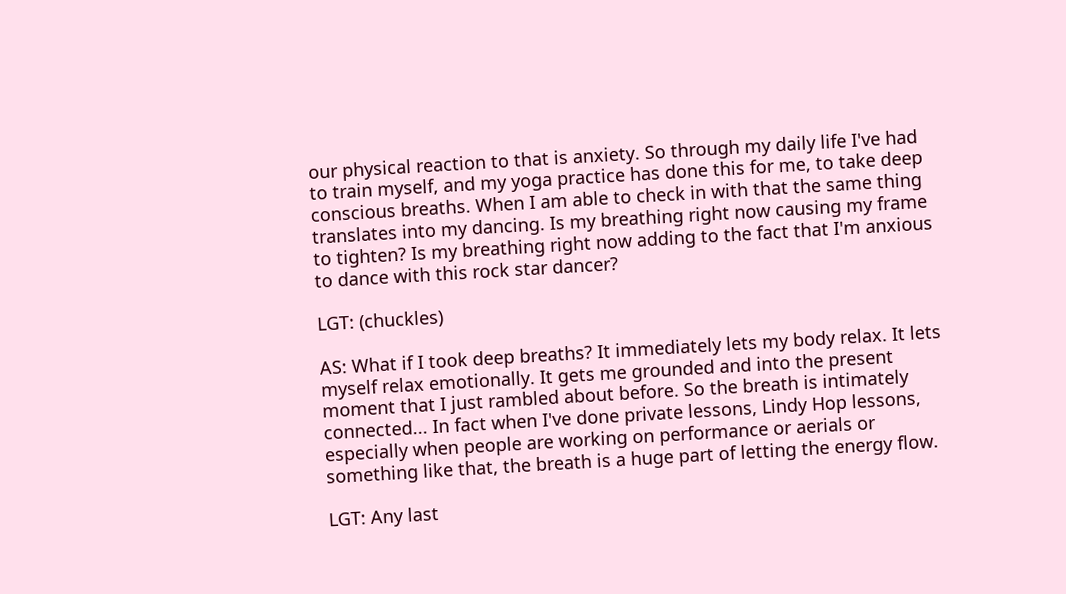our physical reaction to that is anxiety. So through my daily life I've had to train myself, and my yoga practice has done this for me, to take deep conscious breaths. When I am able to check in with that the same thing translates into my dancing. Is my breathing right now causing my frame to tighten? Is my breathing right now adding to the fact that I'm anxious to dance with this rock star dancer?

LGT: (chuckles)

AS: What if I took deep breaths? It immediately lets my body relax. It lets myself relax emotionally. It gets me grounded and into the present moment that I just rambled about before. So the breath is intimately connected... In fact when I've done private lessons, Lindy Hop lessons, especially when people are working on performance or aerials or something like that, the breath is a huge part of letting the energy flow.

LGT: Any last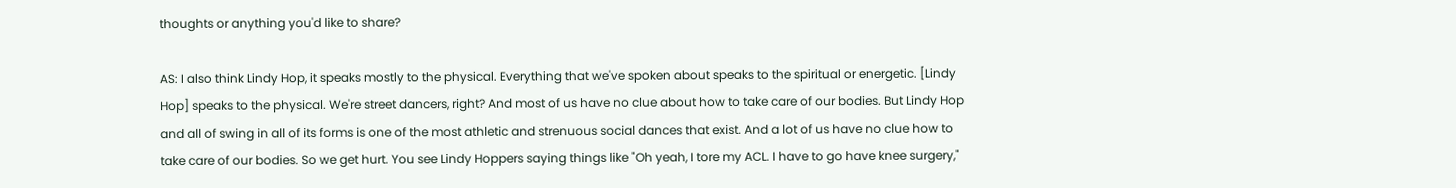thoughts or anything you'd like to share?

AS: I also think Lindy Hop, it speaks mostly to the physical. Everything that we've spoken about speaks to the spiritual or energetic. [Lindy Hop] speaks to the physical. We're street dancers, right? And most of us have no clue about how to take care of our bodies. But Lindy Hop and all of swing in all of its forms is one of the most athletic and strenuous social dances that exist. And a lot of us have no clue how to take care of our bodies. So we get hurt. You see Lindy Hoppers saying things like "Oh yeah, I tore my ACL. I have to go have knee surgery,"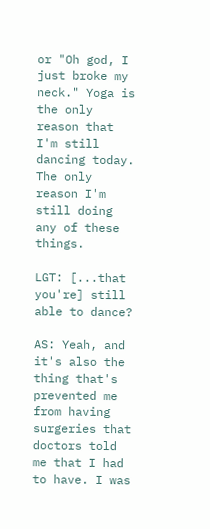or "Oh god, I just broke my neck." Yoga is the only reason that I'm still dancing today. The only reason I'm still doing any of these things.

LGT: [...that you're] still able to dance?

AS: Yeah, and it's also the thing that's prevented me from having surgeries that doctors told me that I had to have. I was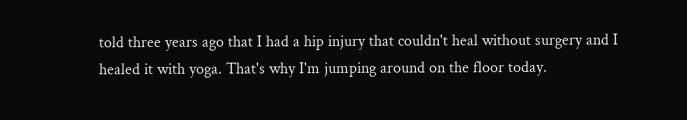told three years ago that I had a hip injury that couldn't heal without surgery and I healed it with yoga. That's why I'm jumping around on the floor today.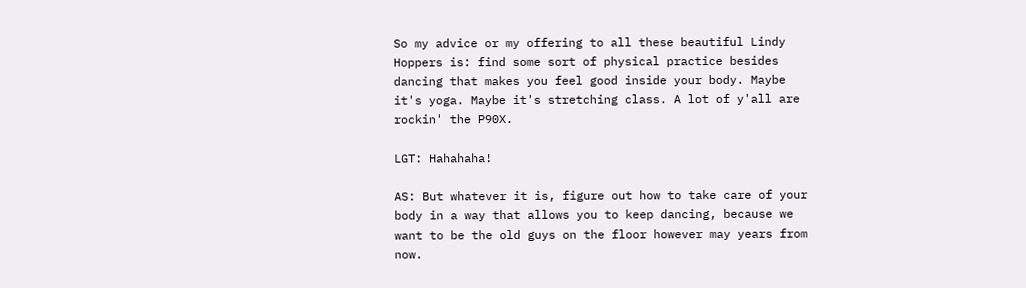So my advice or my offering to all these beautiful Lindy Hoppers is: find some sort of physical practice besides dancing that makes you feel good inside your body. Maybe it's yoga. Maybe it's stretching class. A lot of y'all are rockin' the P90X.

LGT: Hahahaha!

AS: But whatever it is, figure out how to take care of your body in a way that allows you to keep dancing, because we want to be the old guys on the floor however may years from now.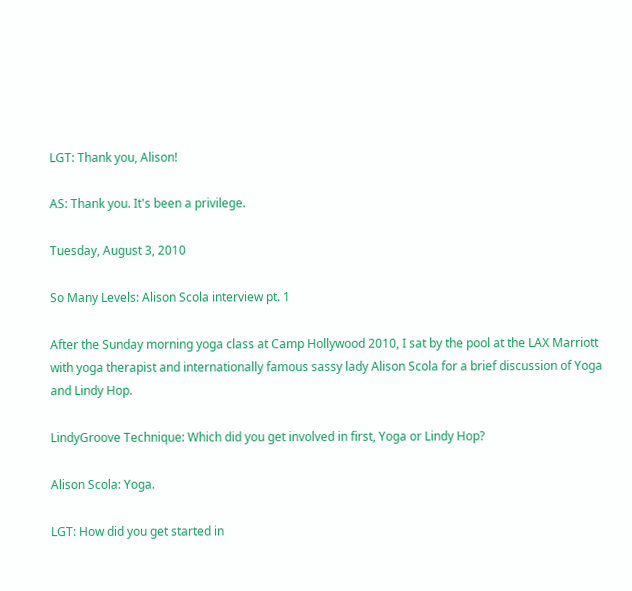LGT: Thank you, Alison!

AS: Thank you. It's been a privilege.

Tuesday, August 3, 2010

So Many Levels: Alison Scola interview pt. 1

After the Sunday morning yoga class at Camp Hollywood 2010, I sat by the pool at the LAX Marriott with yoga therapist and internationally famous sassy lady Alison Scola for a brief discussion of Yoga and Lindy Hop.

LindyGroove Technique: Which did you get involved in first, Yoga or Lindy Hop?

Alison Scola: Yoga.

LGT: How did you get started in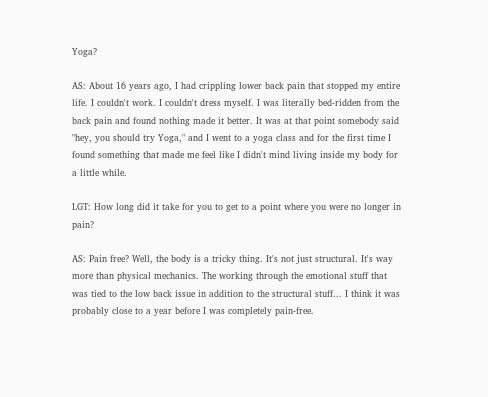Yoga?

AS: About 16 years ago, I had crippling lower back pain that stopped my entire life. I couldn't work. I couldn't dress myself. I was literally bed-ridden from the back pain and found nothing made it better. It was at that point somebody said "hey, you should try Yoga," and I went to a yoga class and for the first time I found something that made me feel like I didn't mind living inside my body for a little while.

LGT: How long did it take for you to get to a point where you were no longer in pain?

AS: Pain free? Well, the body is a tricky thing. It's not just structural. It's way more than physical mechanics. The working through the emotional stuff that was tied to the low back issue in addition to the structural stuff... I think it was probably close to a year before I was completely pain-free.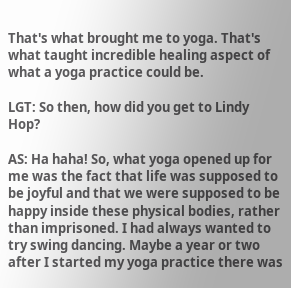That's what brought me to yoga. That's what taught incredible healing aspect of what a yoga practice could be.

LGT: So then, how did you get to Lindy Hop?

AS: Ha haha! So, what yoga opened up for me was the fact that life was supposed to be joyful and that we were supposed to be happy inside these physical bodies, rather than imprisoned. I had always wanted to try swing dancing. Maybe a year or two after I started my yoga practice there was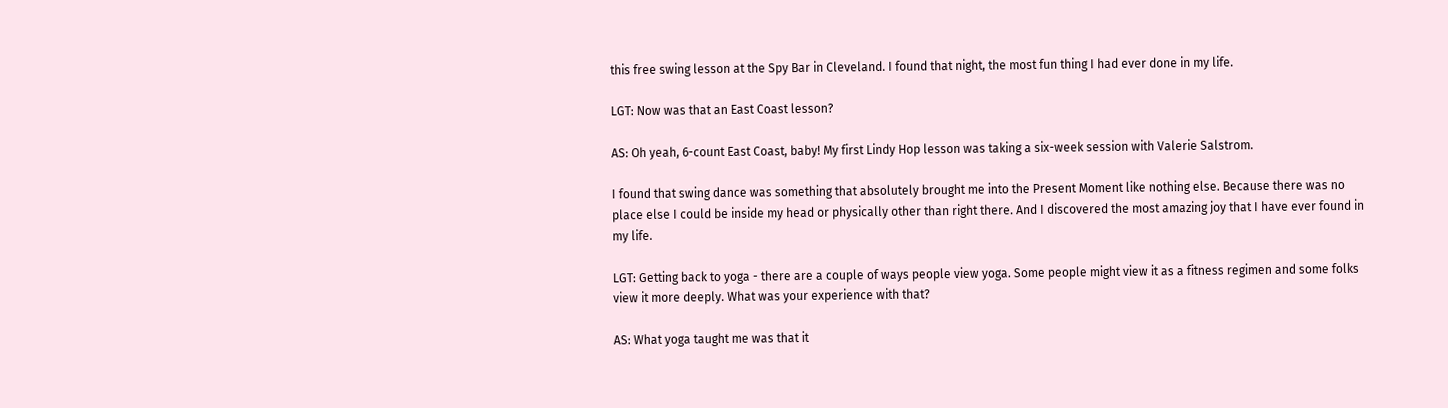this free swing lesson at the Spy Bar in Cleveland. I found that night, the most fun thing I had ever done in my life.

LGT: Now was that an East Coast lesson?

AS: Oh yeah, 6-count East Coast, baby! My first Lindy Hop lesson was taking a six-week session with Valerie Salstrom.

I found that swing dance was something that absolutely brought me into the Present Moment like nothing else. Because there was no place else I could be inside my head or physically other than right there. And I discovered the most amazing joy that I have ever found in my life.

LGT: Getting back to yoga - there are a couple of ways people view yoga. Some people might view it as a fitness regimen and some folks view it more deeply. What was your experience with that?

AS: What yoga taught me was that it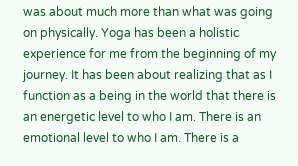was about much more than what was going on physically. Yoga has been a holistic experience for me from the beginning of my journey. It has been about realizing that as I function as a being in the world that there is an energetic level to who I am. There is an emotional level to who I am. There is a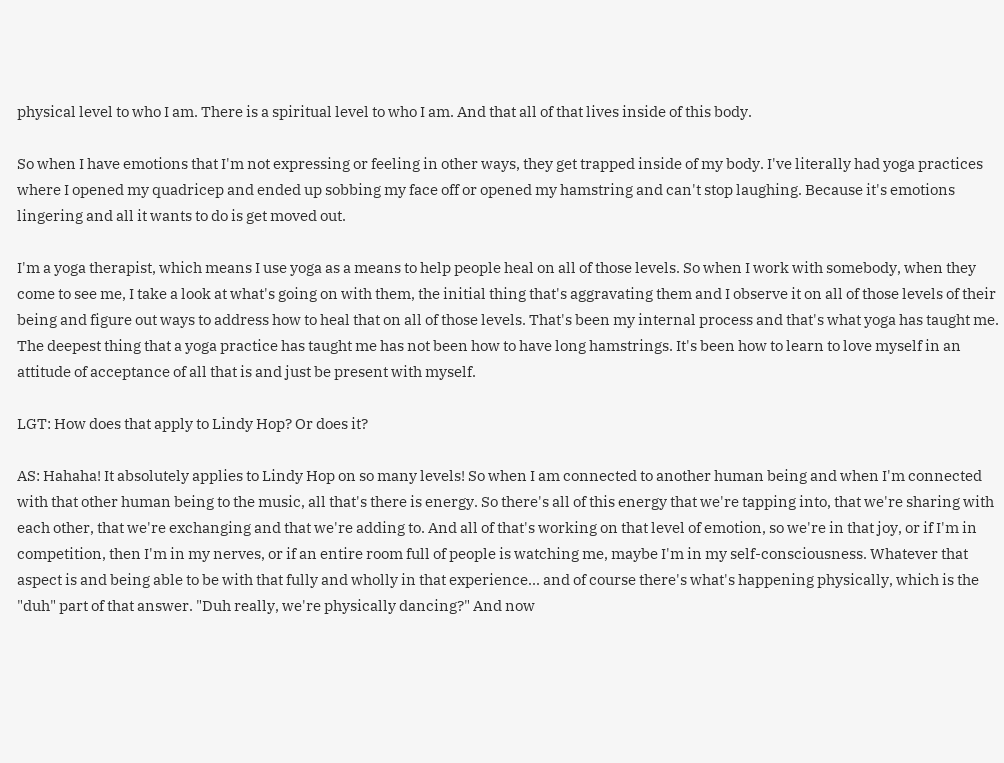physical level to who I am. There is a spiritual level to who I am. And that all of that lives inside of this body.

So when I have emotions that I'm not expressing or feeling in other ways, they get trapped inside of my body. I've literally had yoga practices where I opened my quadricep and ended up sobbing my face off or opened my hamstring and can't stop laughing. Because it's emotions lingering and all it wants to do is get moved out.

I'm a yoga therapist, which means I use yoga as a means to help people heal on all of those levels. So when I work with somebody, when they come to see me, I take a look at what's going on with them, the initial thing that's aggravating them and I observe it on all of those levels of their being and figure out ways to address how to heal that on all of those levels. That's been my internal process and that's what yoga has taught me. The deepest thing that a yoga practice has taught me has not been how to have long hamstrings. It's been how to learn to love myself in an attitude of acceptance of all that is and just be present with myself.

LGT: How does that apply to Lindy Hop? Or does it?

AS: Hahaha! It absolutely applies to Lindy Hop on so many levels! So when I am connected to another human being and when I'm connected with that other human being to the music, all that's there is energy. So there's all of this energy that we're tapping into, that we're sharing with each other, that we're exchanging and that we're adding to. And all of that's working on that level of emotion, so we're in that joy, or if I'm in competition, then I'm in my nerves, or if an entire room full of people is watching me, maybe I'm in my self-consciousness. Whatever that aspect is and being able to be with that fully and wholly in that experience... and of course there's what's happening physically, which is the "duh" part of that answer. "Duh really, we're physically dancing?" And now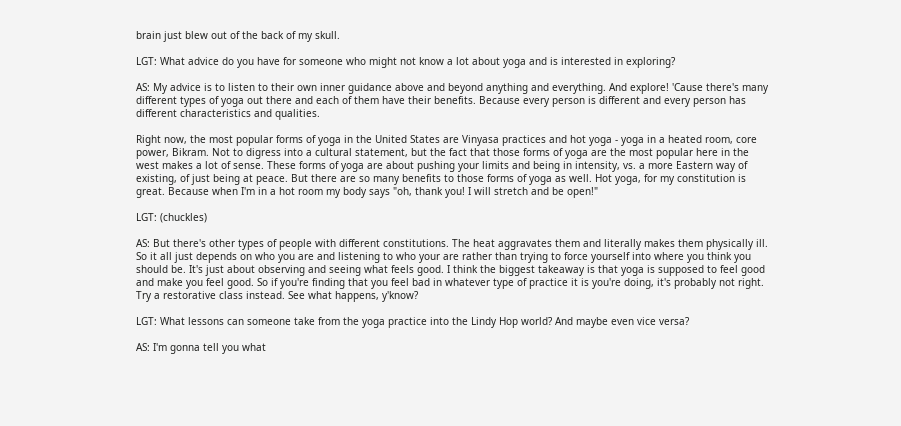brain just blew out of the back of my skull.

LGT: What advice do you have for someone who might not know a lot about yoga and is interested in exploring?

AS: My advice is to listen to their own inner guidance above and beyond anything and everything. And explore! 'Cause there's many different types of yoga out there and each of them have their benefits. Because every person is different and every person has different characteristics and qualities.

Right now, the most popular forms of yoga in the United States are Vinyasa practices and hot yoga - yoga in a heated room, core power, Bikram. Not to digress into a cultural statement, but the fact that those forms of yoga are the most popular here in the west makes a lot of sense. These forms of yoga are about pushing your limits and being in intensity, vs. a more Eastern way of existing, of just being at peace. But there are so many benefits to those forms of yoga as well. Hot yoga, for my constitution is great. Because when I'm in a hot room my body says "oh, thank you! I will stretch and be open!"

LGT: (chuckles)

AS: But there's other types of people with different constitutions. The heat aggravates them and literally makes them physically ill. So it all just depends on who you are and listening to who your are rather than trying to force yourself into where you think you should be. It's just about observing and seeing what feels good. I think the biggest takeaway is that yoga is supposed to feel good and make you feel good. So if you're finding that you feel bad in whatever type of practice it is you're doing, it's probably not right. Try a restorative class instead. See what happens, y'know?

LGT: What lessons can someone take from the yoga practice into the Lindy Hop world? And maybe even vice versa?

AS: I'm gonna tell you what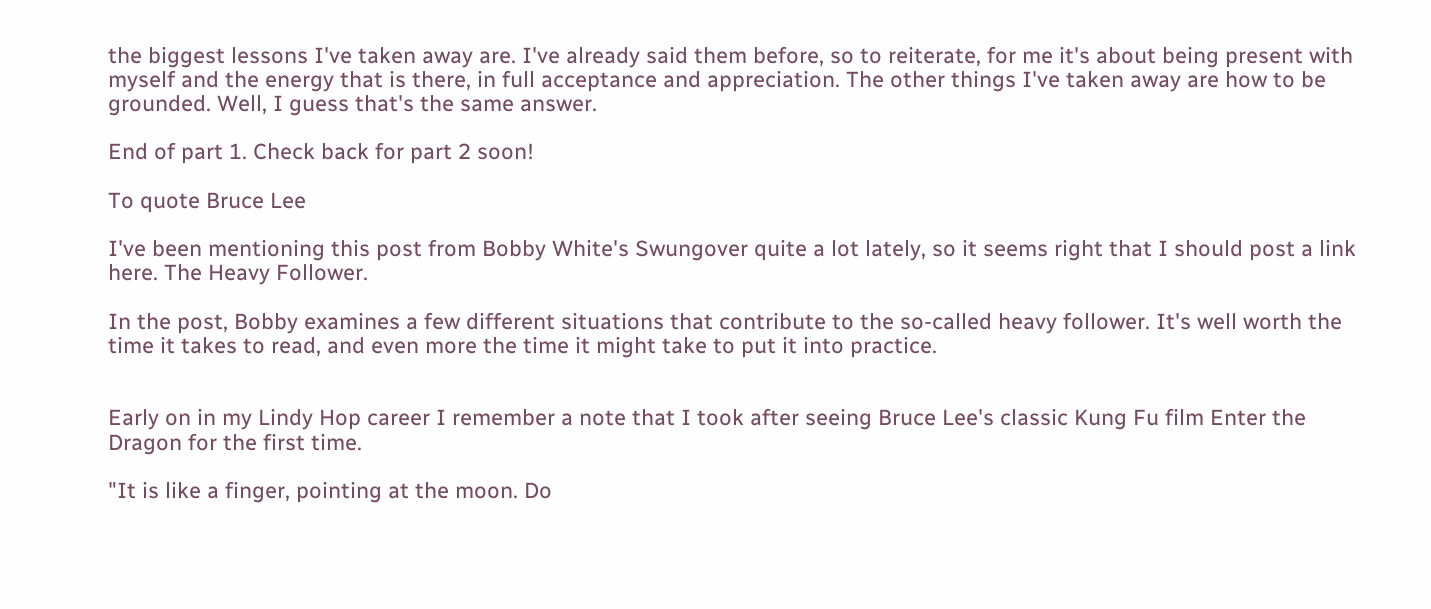the biggest lessons I've taken away are. I've already said them before, so to reiterate, for me it's about being present with myself and the energy that is there, in full acceptance and appreciation. The other things I've taken away are how to be grounded. Well, I guess that's the same answer.

End of part 1. Check back for part 2 soon!

To quote Bruce Lee

I've been mentioning this post from Bobby White's Swungover quite a lot lately, so it seems right that I should post a link here. The Heavy Follower.

In the post, Bobby examines a few different situations that contribute to the so-called heavy follower. It's well worth the time it takes to read, and even more the time it might take to put it into practice.


Early on in my Lindy Hop career I remember a note that I took after seeing Bruce Lee's classic Kung Fu film Enter the Dragon for the first time.

"It is like a finger, pointing at the moon. Do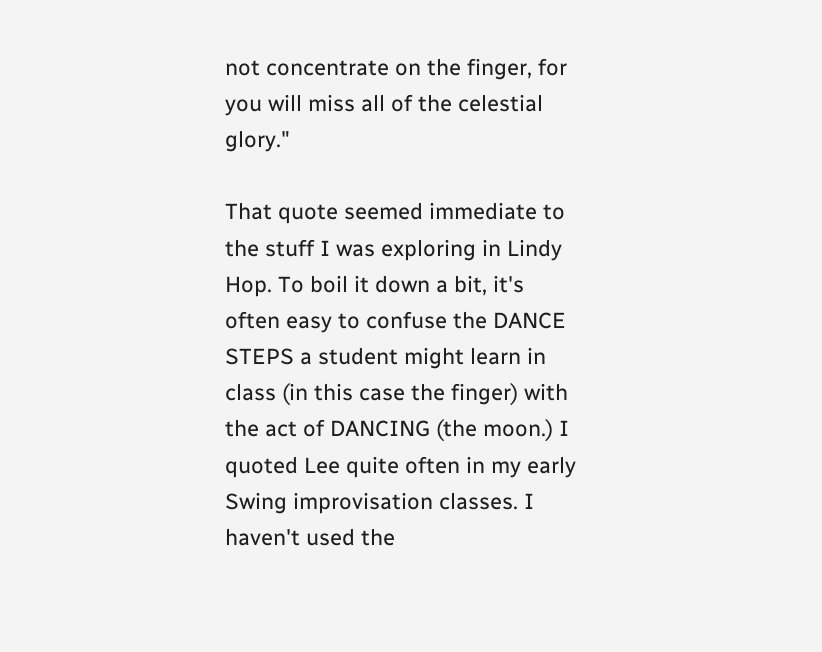not concentrate on the finger, for you will miss all of the celestial glory."

That quote seemed immediate to the stuff I was exploring in Lindy Hop. To boil it down a bit, it's often easy to confuse the DANCE STEPS a student might learn in class (in this case the finger) with the act of DANCING (the moon.) I quoted Lee quite often in my early Swing improvisation classes. I haven't used the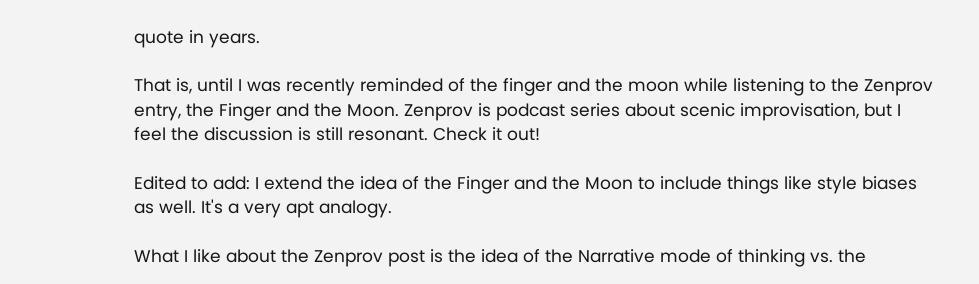quote in years.

That is, until I was recently reminded of the finger and the moon while listening to the Zenprov entry, the Finger and the Moon. Zenprov is podcast series about scenic improvisation, but I feel the discussion is still resonant. Check it out!

Edited to add: I extend the idea of the Finger and the Moon to include things like style biases as well. It's a very apt analogy.

What I like about the Zenprov post is the idea of the Narrative mode of thinking vs. the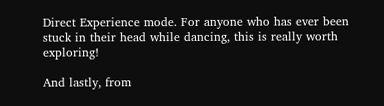Direct Experience mode. For anyone who has ever been stuck in their head while dancing, this is really worth exploring!

And lastly, from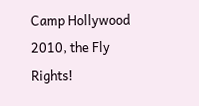Camp Hollywood 2010, the Fly Rights!